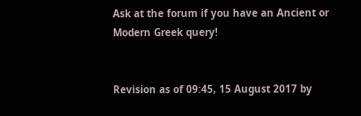Ask at the forum if you have an Ancient or Modern Greek query!


Revision as of 09:45, 15 August 2017 by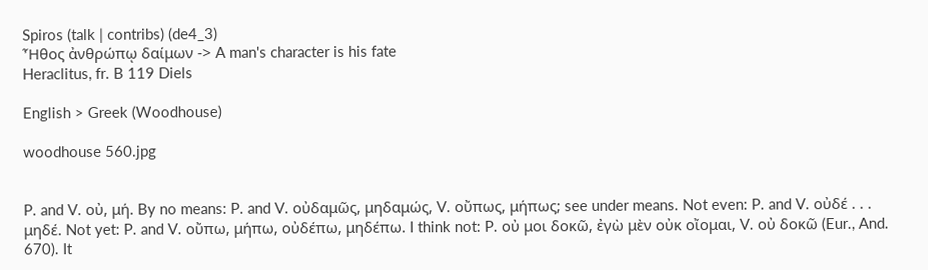Spiros (talk | contribs) (de4_3)
Ἦθος ἀνθρώπῳ δαίμων -> A man's character is his fate
Heraclitus, fr. B 119 Diels

English > Greek (Woodhouse)

woodhouse 560.jpg


P. and V. οὐ, μή. By no means: P. and V. οὐδαμῶς, μηδαμώς, V. οὔπως, μήπως; see under means. Not even: P. and V. οὐδέ . . . μηδέ. Not yet: P. and V. οὔπω, μήπω, οὐδέπω, μηδέπω. I think not: P. οὐ μοι δοκῶ, ἐγὼ μὲν οὐκ οἴομαι, V. οὐ δοκῶ (Eur., And. 670). It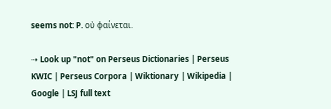seems not: P. οὐ φαίνεται.

⇢ Look up "not" on Perseus Dictionaries | Perseus KWIC | Perseus Corpora | Wiktionary | Wikipedia | Google | LSJ full text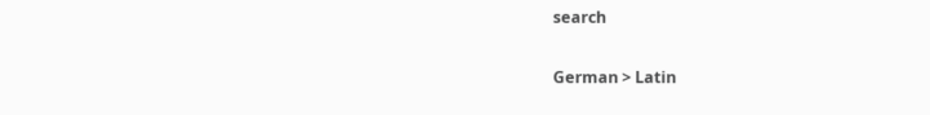search

German > Latin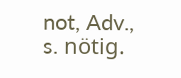not, Adv., s. nötig.